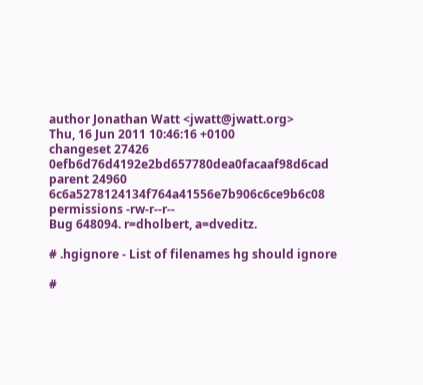author Jonathan Watt <jwatt@jwatt.org>
Thu, 16 Jun 2011 10:46:16 +0100
changeset 27426 0efb6d76d4192e2bd657780dea0facaaf98d6cad
parent 24960 6c6a5278124134f764a41556e7b906c6ce9b6c08
permissions -rw-r--r--
Bug 648094. r=dholbert, a=dveditz.

# .hgignore - List of filenames hg should ignore

#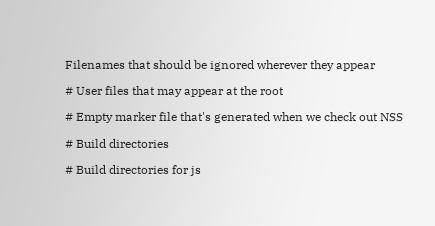Filenames that should be ignored wherever they appear

# User files that may appear at the root

# Empty marker file that's generated when we check out NSS

# Build directories

# Build directories for js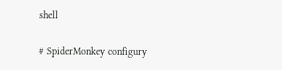shell

# SpiderMonkey configury